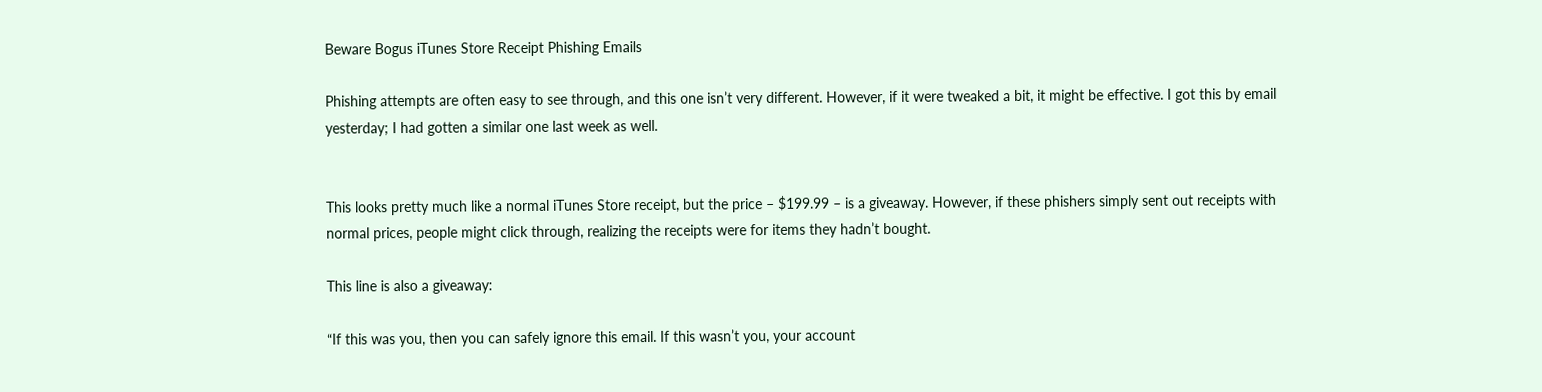Beware Bogus iTunes Store Receipt Phishing Emails

Phishing attempts are often easy to see through, and this one isn’t very different. However, if it were tweaked a bit, it might be effective. I got this by email yesterday; I had gotten a similar one last week as well.


This looks pretty much like a normal iTunes Store receipt, but the price – $199.99 – is a giveaway. However, if these phishers simply sent out receipts with normal prices, people might click through, realizing the receipts were for items they hadn’t bought.

This line is also a giveaway:

“If this was you, then you can safely ignore this email. If this wasn’t you, your account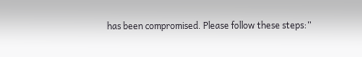has been compromised. Please follow these steps:”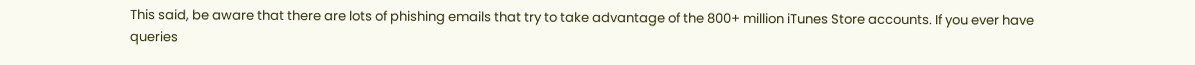This said, be aware that there are lots of phishing emails that try to take advantage of the 800+ million iTunes Store accounts. If you ever have queries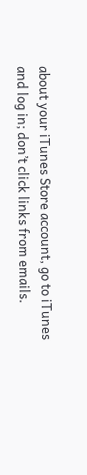about your iTunes Store account, go to iTunes and log in; don’t click links from emails.